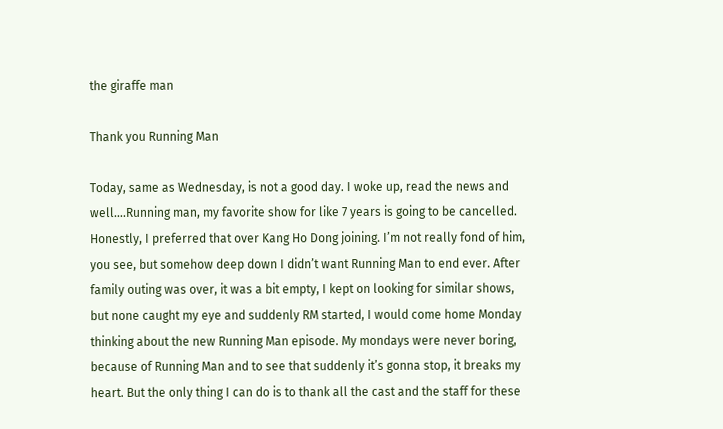the giraffe man

Thank you Running Man

Today, same as Wednesday, is not a good day. I woke up, read the news and well….Running man, my favorite show for like 7 years is going to be cancelled. Honestly, I preferred that over Kang Ho Dong joining. I’m not really fond of him, you see, but somehow deep down I didn’t want Running Man to end ever. After family outing was over, it was a bit empty, I kept on looking for similar shows, but none caught my eye and suddenly RM started, I would come home Monday thinking about the new Running Man episode. My mondays were never boring, because of Running Man and to see that suddenly it’s gonna stop, it breaks my heart. But the only thing I can do is to thank all the cast and the staff for these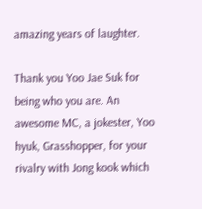amazing years of laughter.

Thank you Yoo Jae Suk for being who you are. An awesome MC, a jokester, Yoo hyuk, Grasshopper, for your rivalry with Jong kook which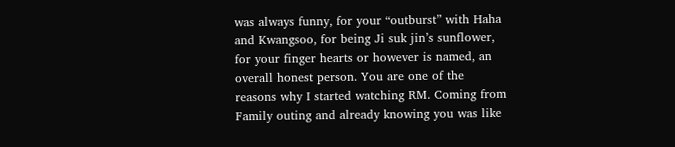was always funny, for your “outburst” with Haha and Kwangsoo, for being Ji suk jin’s sunflower, for your finger hearts or however is named, an overall honest person. You are one of the reasons why I started watching RM. Coming from Family outing and already knowing you was like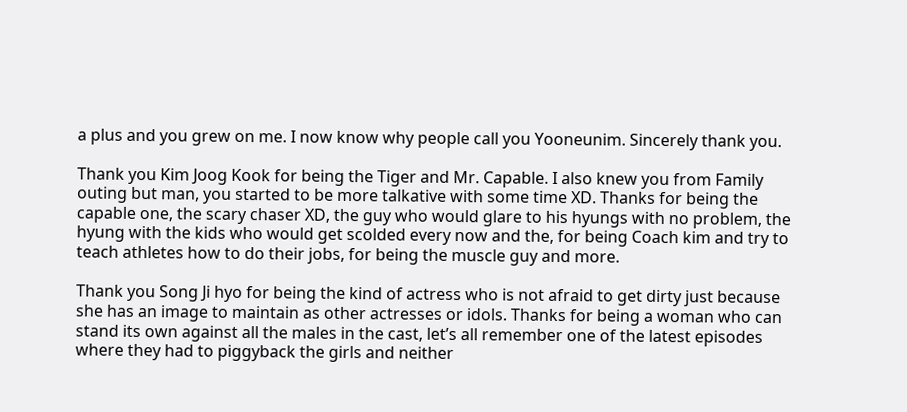a plus and you grew on me. I now know why people call you Yooneunim. Sincerely thank you.

Thank you Kim Joog Kook for being the Tiger and Mr. Capable. I also knew you from Family outing but man, you started to be more talkative with some time XD. Thanks for being the capable one, the scary chaser XD, the guy who would glare to his hyungs with no problem, the hyung with the kids who would get scolded every now and the, for being Coach kim and try to teach athletes how to do their jobs, for being the muscle guy and more.

Thank you Song Ji hyo for being the kind of actress who is not afraid to get dirty just because she has an image to maintain as other actresses or idols. Thanks for being a woman who can stand its own against all the males in the cast, let’s all remember one of the latest episodes where they had to piggyback the girls and neither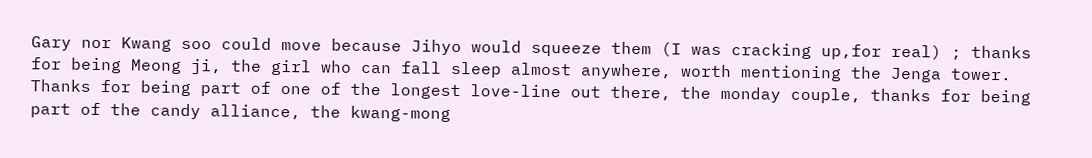Gary nor Kwang soo could move because Jihyo would squeeze them (I was cracking up,for real) ; thanks for being Meong ji, the girl who can fall sleep almost anywhere, worth mentioning the Jenga tower. Thanks for being part of one of the longest love-line out there, the monday couple, thanks for being part of the candy alliance, the kwang-mong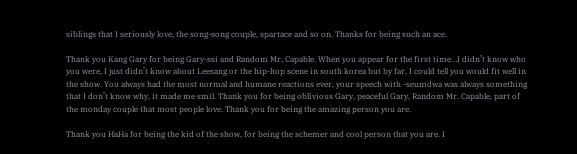siblings that I seriously love, the song-song couple, spartace and so on. Thanks for being such an ace.

Thank you Kang Gary for being Gary-ssi and Random Mr, Capable. When you appear for the first time…I didn’t know who you were, I just didn’t know about Leesang or the hip-hop scene in south korea but by far, I could tell you would fit well in the show. You always had the most normal and humane reactions ever, your speech with -seumdwa was always something that I don’t know why, it made me smil. Thank you for being oblivious Gary, peaceful Gary, Random Mr. Capable, part of the monday couple that most people love. Thank you for being the amazing person you are.

Thank you HaHa for being the kid of the show, for being the schemer and cool person that you are. I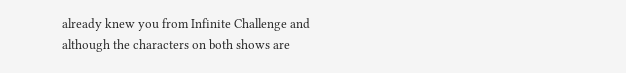already knew you from Infinite Challenge and although the characters on both shows are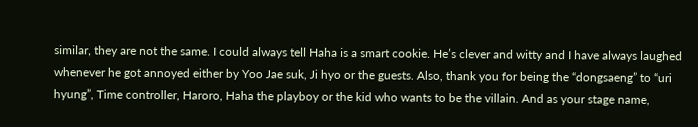similar, they are not the same. I could always tell Haha is a smart cookie. He’s clever and witty and I have always laughed whenever he got annoyed either by Yoo Jae suk, Ji hyo or the guests. Also, thank you for being the “dongsaeng” to “uri hyung”, Time controller, Haroro, Haha the playboy or the kid who wants to be the villain. And as your stage name,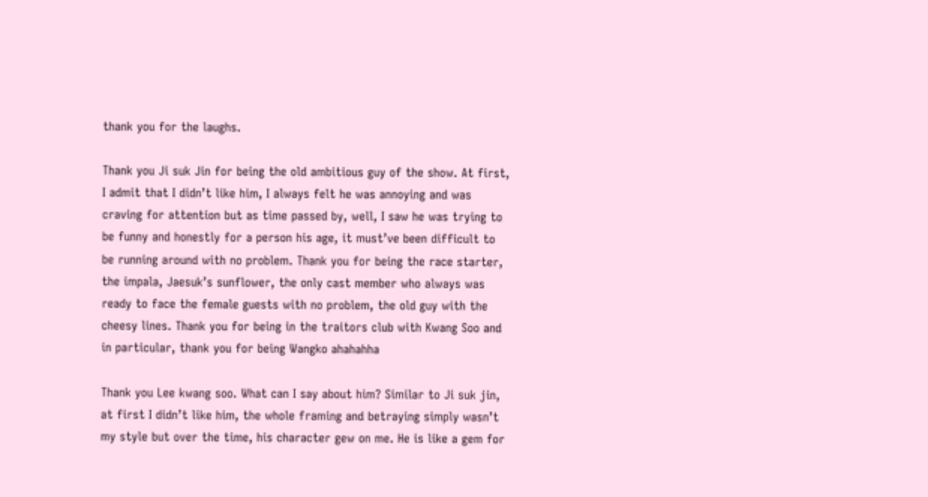thank you for the laughs.

Thank you Ji suk Jin for being the old ambitious guy of the show. At first, I admit that I didn’t like him, I always felt he was annoying and was craving for attention but as time passed by, well, I saw he was trying to be funny and honestly for a person his age, it must’ve been difficult to be running around with no problem. Thank you for being the race starter, the impala, Jaesuk’s sunflower, the only cast member who always was ready to face the female guests with no problem, the old guy with the cheesy lines. Thank you for being in the traitors club with Kwang Soo and in particular, thank you for being Wangko ahahahha

Thank you Lee kwang soo. What can I say about him? Similar to Ji suk jin, at first I didn’t like him, the whole framing and betraying simply wasn’t my style but over the time, his character gew on me. He is like a gem for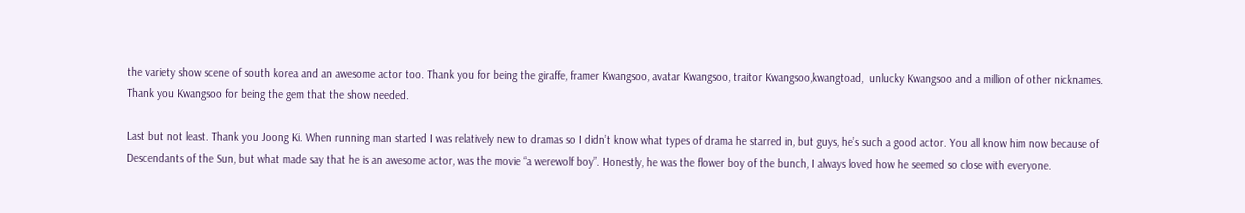the variety show scene of south korea and an awesome actor too. Thank you for being the giraffe, framer Kwangsoo, avatar Kwangsoo, traitor Kwangsoo,kwangtoad,  unlucky Kwangsoo and a million of other nicknames. Thank you Kwangsoo for being the gem that the show needed.

Last but not least. Thank you Joong Ki. When running man started I was relatively new to dramas so I didn’t know what types of drama he starred in, but guys, he’s such a good actor. You all know him now because of Descendants of the Sun, but what made say that he is an awesome actor, was the movie “a werewolf boy”. Honestly, he was the flower boy of the bunch, I always loved how he seemed so close with everyone.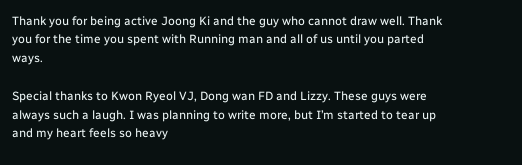Thank you for being active Joong Ki and the guy who cannot draw well. Thank you for the time you spent with Running man and all of us until you parted ways.

Special thanks to Kwon Ryeol VJ, Dong wan FD and Lizzy. These guys were always such a laugh. I was planning to write more, but I’m started to tear up and my heart feels so heavy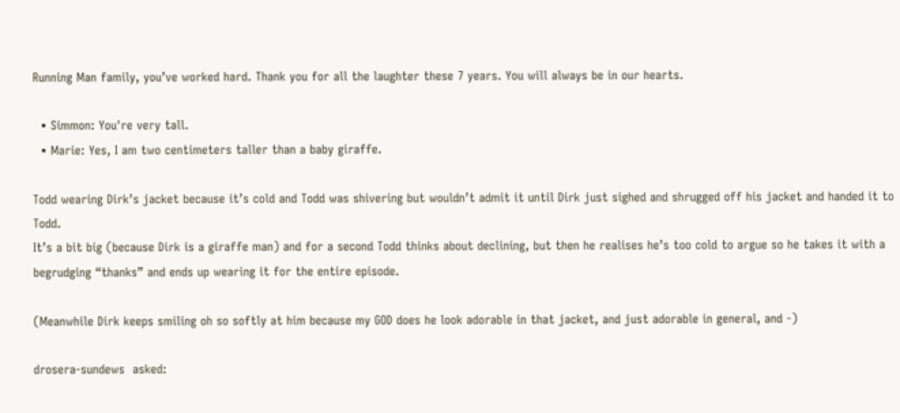Running Man family, you’ve worked hard. Thank you for all the laughter these 7 years. You will always be in our hearts.

  • Simmon: You're very tall.
  • Marie: Yes, I am two centimeters taller than a baby giraffe.

Todd wearing Dirk’s jacket because it’s cold and Todd was shivering but wouldn’t admit it until Dirk just sighed and shrugged off his jacket and handed it to Todd.
It’s a bit big (because Dirk is a giraffe man) and for a second Todd thinks about declining, but then he realises he’s too cold to argue so he takes it with a begrudging “thanks” and ends up wearing it for the entire episode.

(Meanwhile Dirk keeps smiling oh so softly at him because my GOD does he look adorable in that jacket, and just adorable in general, and -)

drosera-sundews  asked: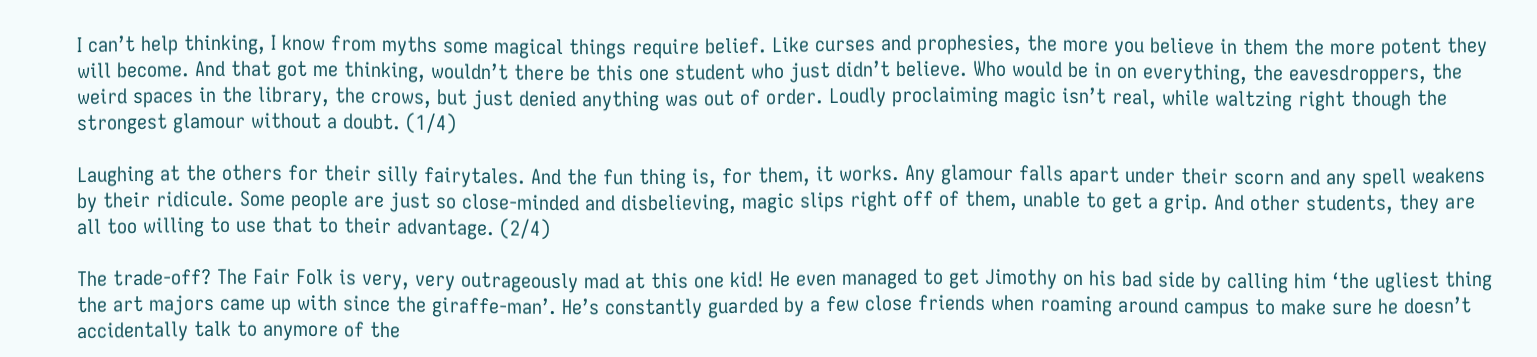I can’t help thinking, I know from myths some magical things require belief. Like curses and prophesies, the more you believe in them the more potent they will become. And that got me thinking, wouldn’t there be this one student who just didn’t believe. Who would be in on everything, the eavesdroppers, the weird spaces in the library, the crows, but just denied anything was out of order. Loudly proclaiming magic isn’t real, while waltzing right though the strongest glamour without a doubt. (1/4)

Laughing at the others for their silly fairytales. And the fun thing is, for them, it works. Any glamour falls apart under their scorn and any spell weakens by their ridicule. Some people are just so close-minded and disbelieving, magic slips right off of them, unable to get a grip. And other students, they are all too willing to use that to their advantage. (2/4)

The trade-off? The Fair Folk is very, very outrageously mad at this one kid! He even managed to get Jimothy on his bad side by calling him ‘the ugliest thing the art majors came up with since the giraffe-man’. He’s constantly guarded by a few close friends when roaming around campus to make sure he doesn’t accidentally talk to anymore of the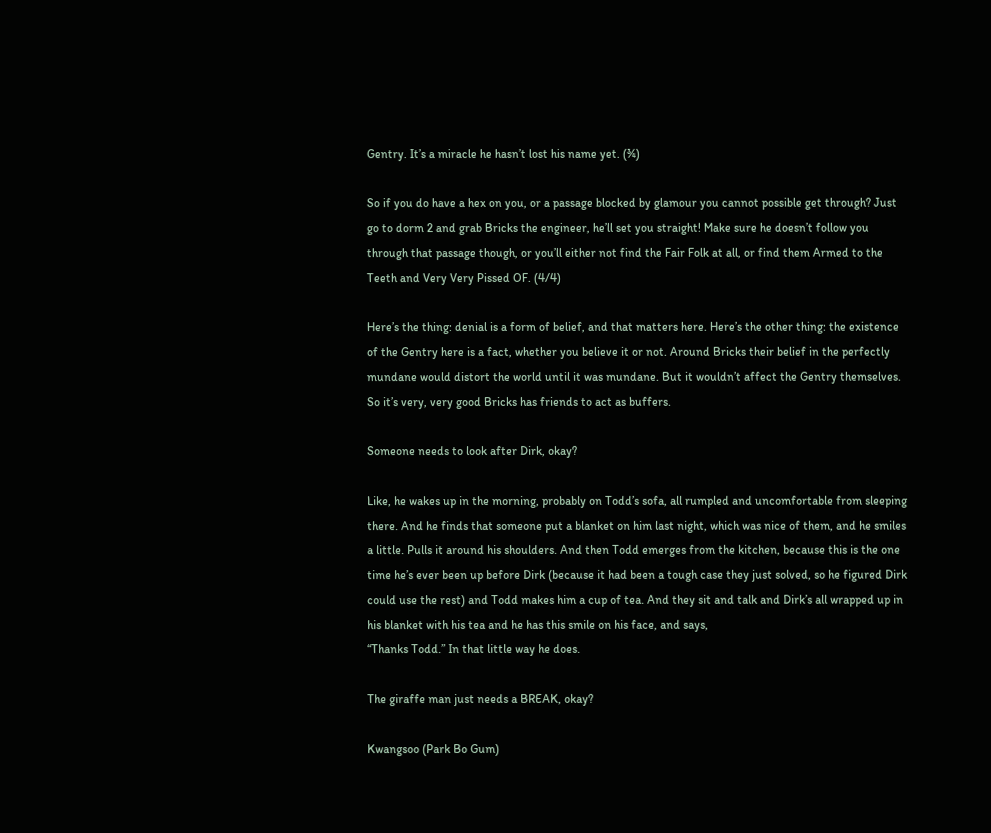Gentry. It’s a miracle he hasn’t lost his name yet. (¾)

So if you do have a hex on you, or a passage blocked by glamour you cannot possible get through? Just go to dorm 2 and grab Bricks the engineer, he’ll set you straight! Make sure he doesn’t follow you through that passage though, or you’ll either not find the Fair Folk at all, or find them Armed to the Teeth and Very Very Pissed OF. (4/4)

Here’s the thing: denial is a form of belief, and that matters here. Here’s the other thing: the existence of the Gentry here is a fact, whether you believe it or not. Around Bricks their belief in the perfectly mundane would distort the world until it was mundane. But it wouldn’t affect the Gentry themselves. So it’s very, very good Bricks has friends to act as buffers.

Someone needs to look after Dirk, okay?

Like, he wakes up in the morning, probably on Todd’s sofa, all rumpled and uncomfortable from sleeping there. And he finds that someone put a blanket on him last night, which was nice of them, and he smiles a little. Pulls it around his shoulders. And then Todd emerges from the kitchen, because this is the one time he’s ever been up before Dirk (because it had been a tough case they just solved, so he figured Dirk could use the rest) and Todd makes him a cup of tea. And they sit and talk and Dirk’s all wrapped up in his blanket with his tea and he has this smile on his face, and says,
“Thanks Todd.” In that little way he does.

The giraffe man just needs a BREAK, okay?

Kwangsoo (Park Bo Gum)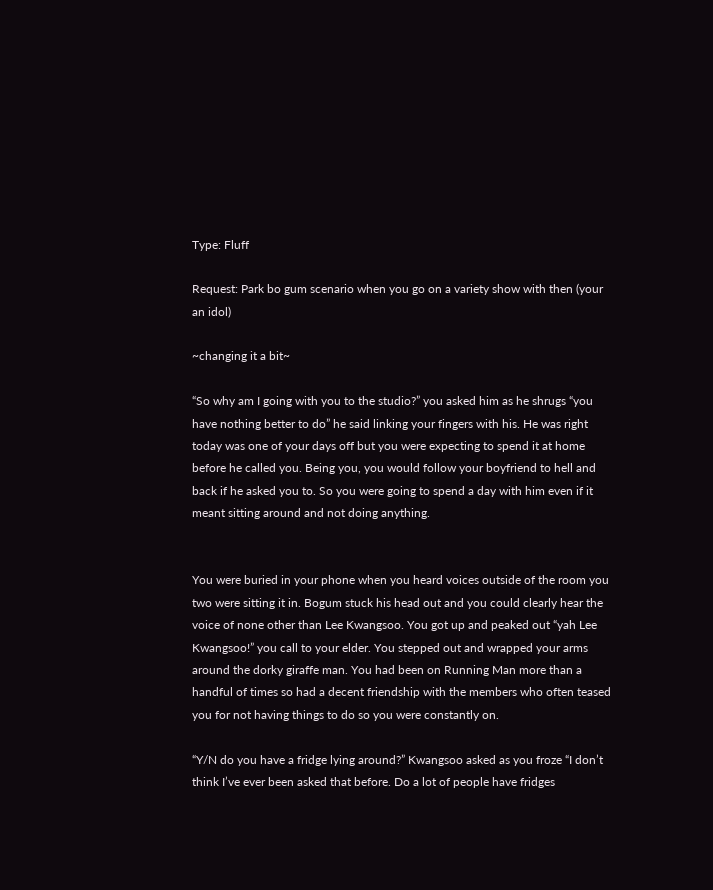Type: Fluff

Request: Park bo gum scenario when you go on a variety show with then (your an idol)

~changing it a bit~

“So why am I going with you to the studio?” you asked him as he shrugs “you have nothing better to do” he said linking your fingers with his. He was right today was one of your days off but you were expecting to spend it at home before he called you. Being you, you would follow your boyfriend to hell and back if he asked you to. So you were going to spend a day with him even if it meant sitting around and not doing anything.


You were buried in your phone when you heard voices outside of the room you two were sitting it in. Bogum stuck his head out and you could clearly hear the voice of none other than Lee Kwangsoo. You got up and peaked out “yah Lee Kwangsoo!” you call to your elder. You stepped out and wrapped your arms around the dorky giraffe man. You had been on Running Man more than a handful of times so had a decent friendship with the members who often teased you for not having things to do so you were constantly on.

“Y/N do you have a fridge lying around?” Kwangsoo asked as you froze “I don’t think I’ve ever been asked that before. Do a lot of people have fridges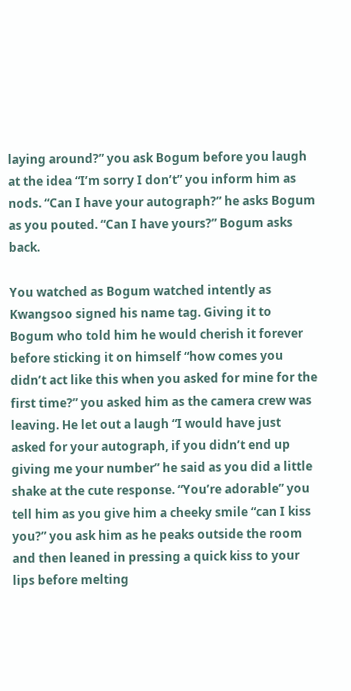laying around?” you ask Bogum before you laugh at the idea “I’m sorry I don’t” you inform him as nods. “Can I have your autograph?” he asks Bogum as you pouted. “Can I have yours?” Bogum asks back.

You watched as Bogum watched intently as Kwangsoo signed his name tag. Giving it to Bogum who told him he would cherish it forever before sticking it on himself “how comes you didn’t act like this when you asked for mine for the first time?” you asked him as the camera crew was leaving. He let out a laugh “I would have just asked for your autograph, if you didn’t end up giving me your number” he said as you did a little shake at the cute response. “You’re adorable” you tell him as you give him a cheeky smile “can I kiss you?” you ask him as he peaks outside the room and then leaned in pressing a quick kiss to your lips before melting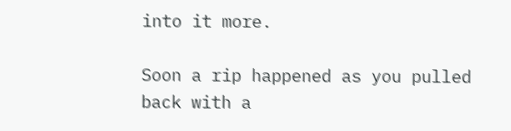into it more.

Soon a rip happened as you pulled back with a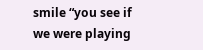smile “you see if we were playing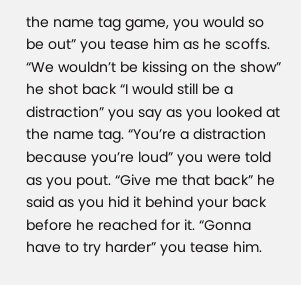the name tag game, you would so be out” you tease him as he scoffs. “We wouldn’t be kissing on the show” he shot back “I would still be a distraction” you say as you looked at the name tag. “You’re a distraction because you’re loud” you were told as you pout. “Give me that back” he said as you hid it behind your back before he reached for it. “Gonna have to try harder” you tease him.